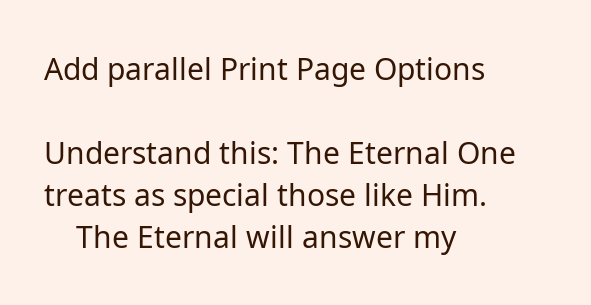Add parallel Print Page Options

Understand this: The Eternal One treats as special those like Him.
    The Eternal will answer my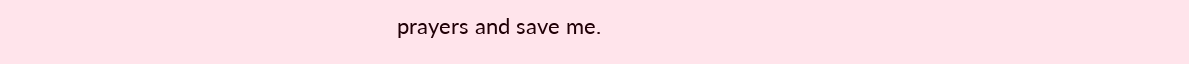prayers and save me.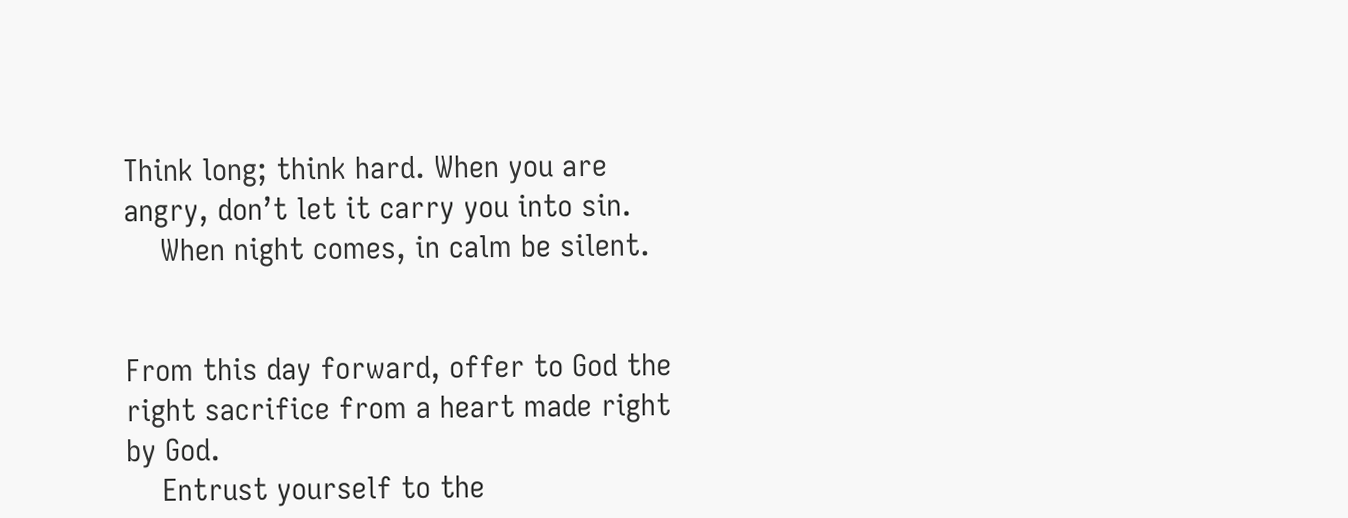Think long; think hard. When you are angry, don’t let it carry you into sin.
    When night comes, in calm be silent.


From this day forward, offer to God the right sacrifice from a heart made right by God.
    Entrust yourself to the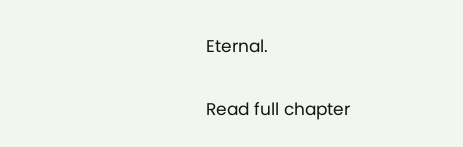Eternal.

Read full chapter